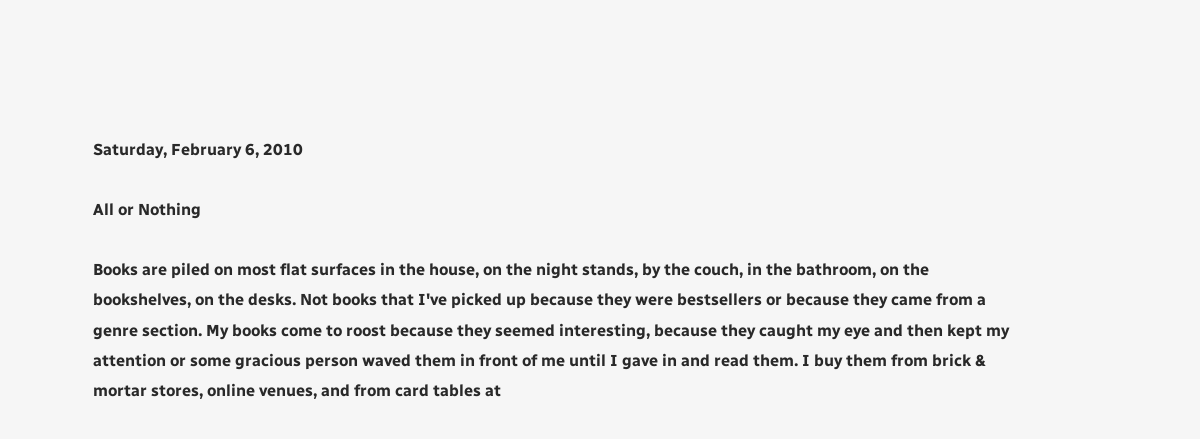Saturday, February 6, 2010

All or Nothing

Books are piled on most flat surfaces in the house, on the night stands, by the couch, in the bathroom, on the bookshelves, on the desks. Not books that I've picked up because they were bestsellers or because they came from a genre section. My books come to roost because they seemed interesting, because they caught my eye and then kept my attention or some gracious person waved them in front of me until I gave in and read them. I buy them from brick & mortar stores, online venues, and from card tables at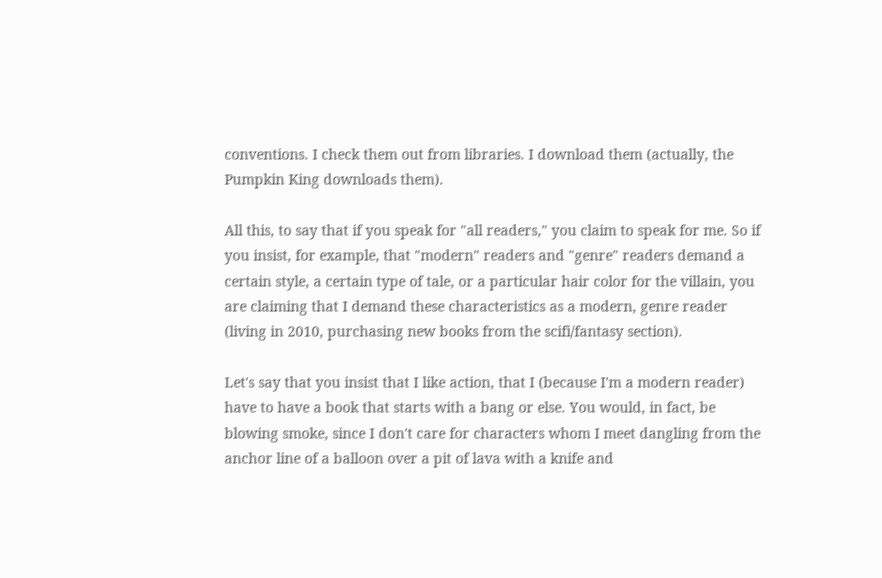conventions. I check them out from libraries. I download them (actually, the Pumpkin King downloads them).

All this, to say that if you speak for "all readers," you claim to speak for me. So if you insist, for example, that "modern" readers and "genre" readers demand a certain style, a certain type of tale, or a particular hair color for the villain, you are claiming that I demand these characteristics as a modern, genre reader (living in 2010, purchasing new books from the scifi/fantasy section).

Let's say that you insist that I like action, that I (because I'm a modern reader) have to have a book that starts with a bang or else. You would, in fact, be blowing smoke, since I don't care for characters whom I meet dangling from the anchor line of a balloon over a pit of lava with a knife and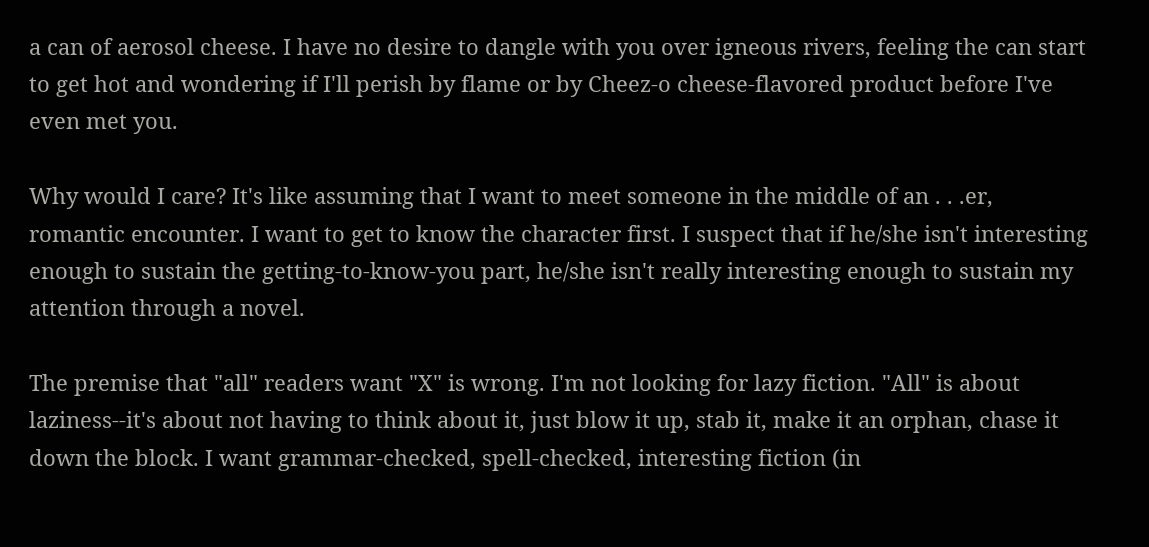a can of aerosol cheese. I have no desire to dangle with you over igneous rivers, feeling the can start to get hot and wondering if I'll perish by flame or by Cheez-o cheese-flavored product before I've even met you.

Why would I care? It's like assuming that I want to meet someone in the middle of an . . .er, romantic encounter. I want to get to know the character first. I suspect that if he/she isn't interesting enough to sustain the getting-to-know-you part, he/she isn't really interesting enough to sustain my attention through a novel.

The premise that "all" readers want "X" is wrong. I'm not looking for lazy fiction. "All" is about laziness--it's about not having to think about it, just blow it up, stab it, make it an orphan, chase it down the block. I want grammar-checked, spell-checked, interesting fiction (in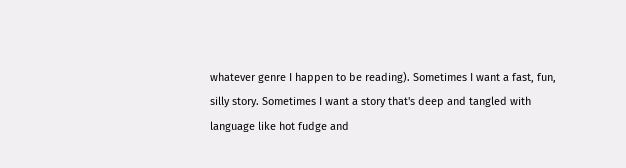whatever genre I happen to be reading). Sometimes I want a fast, fun, silly story. Sometimes I want a story that's deep and tangled with language like hot fudge and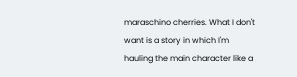maraschino cherries. What I don't want is a story in which I'm hauling the main character like a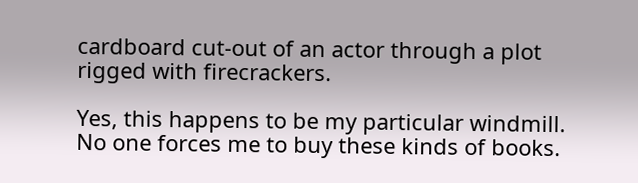cardboard cut-out of an actor through a plot rigged with firecrackers.

Yes, this happens to be my particular windmill. No one forces me to buy these kinds of books.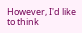However, I'd like to think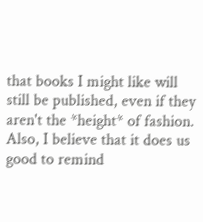that books I might like will still be published, even if they aren't the *height* of fashion. Also, I believe that it does us good to remind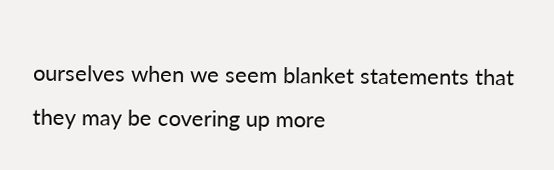ourselves when we seem blanket statements that they may be covering up more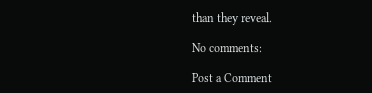than they reveal.

No comments:

Post a Comment